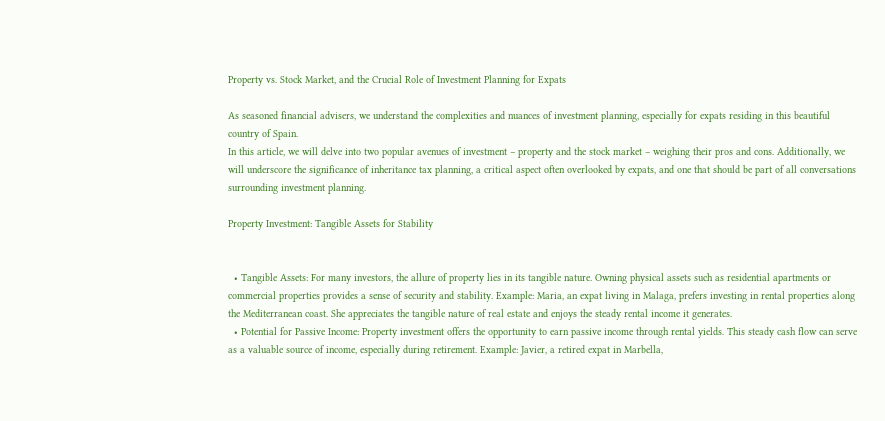Property vs. Stock Market, and the Crucial Role of Investment Planning for Expats

As seasoned financial advisers, we understand the complexities and nuances of investment planning, especially for expats residing in this beautiful country of Spain.
In this article, we will delve into two popular avenues of investment – property and the stock market – weighing their pros and cons. Additionally, we will underscore the significance of inheritance tax planning, a critical aspect often overlooked by expats, and one that should be part of all conversations surrounding investment planning.

Property Investment: Tangible Assets for Stability


  • Tangible Assets: For many investors, the allure of property lies in its tangible nature. Owning physical assets such as residential apartments or commercial properties provides a sense of security and stability. Example: Maria, an expat living in Malaga, prefers investing in rental properties along the Mediterranean coast. She appreciates the tangible nature of real estate and enjoys the steady rental income it generates.
  • Potential for Passive Income: Property investment offers the opportunity to earn passive income through rental yields. This steady cash flow can serve as a valuable source of income, especially during retirement. Example: Javier, a retired expat in Marbella,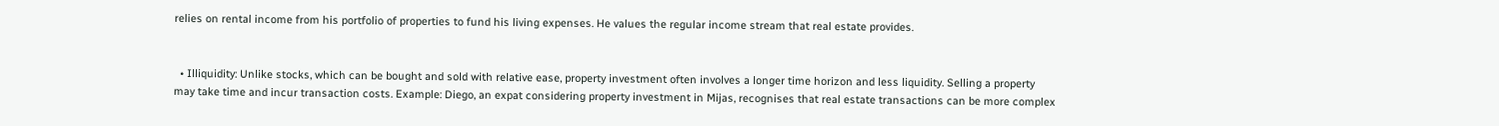relies on rental income from his portfolio of properties to fund his living expenses. He values the regular income stream that real estate provides.


  • Illiquidity: Unlike stocks, which can be bought and sold with relative ease, property investment often involves a longer time horizon and less liquidity. Selling a property may take time and incur transaction costs. Example: Diego, an expat considering property investment in Mijas, recognises that real estate transactions can be more complex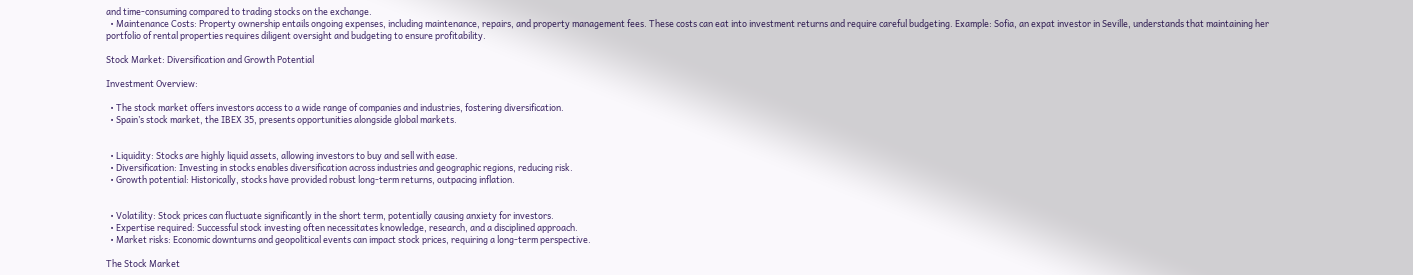and time-consuming compared to trading stocks on the exchange.
  • Maintenance Costs: Property ownership entails ongoing expenses, including maintenance, repairs, and property management fees. These costs can eat into investment returns and require careful budgeting. Example: Sofia, an expat investor in Seville, understands that maintaining her portfolio of rental properties requires diligent oversight and budgeting to ensure profitability.

Stock Market: Diversification and Growth Potential

Investment Overview:

  • The stock market offers investors access to a wide range of companies and industries, fostering diversification.
  • Spain’s stock market, the IBEX 35, presents opportunities alongside global markets.


  • Liquidity: Stocks are highly liquid assets, allowing investors to buy and sell with ease.
  • Diversification: Investing in stocks enables diversification across industries and geographic regions, reducing risk.
  • Growth potential: Historically, stocks have provided robust long-term returns, outpacing inflation.


  • Volatility: Stock prices can fluctuate significantly in the short term, potentially causing anxiety for investors.
  • Expertise required: Successful stock investing often necessitates knowledge, research, and a disciplined approach.
  • Market risks: Economic downturns and geopolitical events can impact stock prices, requiring a long-term perspective.

The Stock Market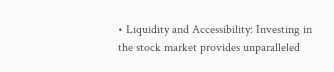• Liquidity and Accessibility: Investing in the stock market provides unparalleled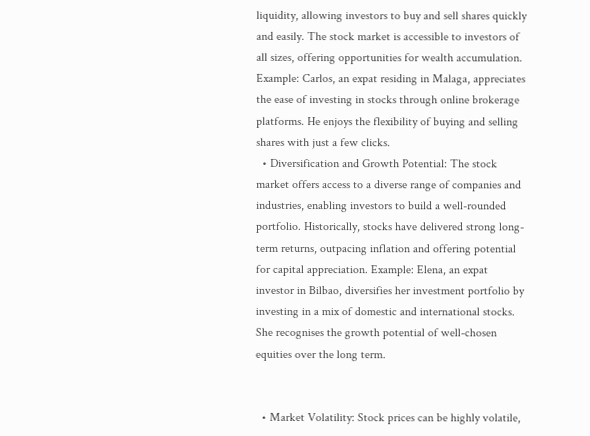liquidity, allowing investors to buy and sell shares quickly and easily. The stock market is accessible to investors of all sizes, offering opportunities for wealth accumulation. Example: Carlos, an expat residing in Malaga, appreciates the ease of investing in stocks through online brokerage platforms. He enjoys the flexibility of buying and selling shares with just a few clicks.
  • Diversification and Growth Potential: The stock market offers access to a diverse range of companies and industries, enabling investors to build a well-rounded portfolio. Historically, stocks have delivered strong long-term returns, outpacing inflation and offering potential for capital appreciation. Example: Elena, an expat investor in Bilbao, diversifies her investment portfolio by investing in a mix of domestic and international stocks. She recognises the growth potential of well-chosen equities over the long term.


  • Market Volatility: Stock prices can be highly volatile,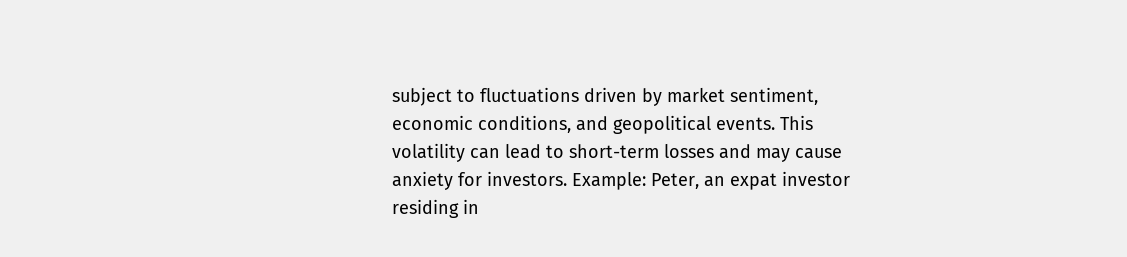subject to fluctuations driven by market sentiment, economic conditions, and geopolitical events. This volatility can lead to short-term losses and may cause anxiety for investors. Example: Peter, an expat investor residing in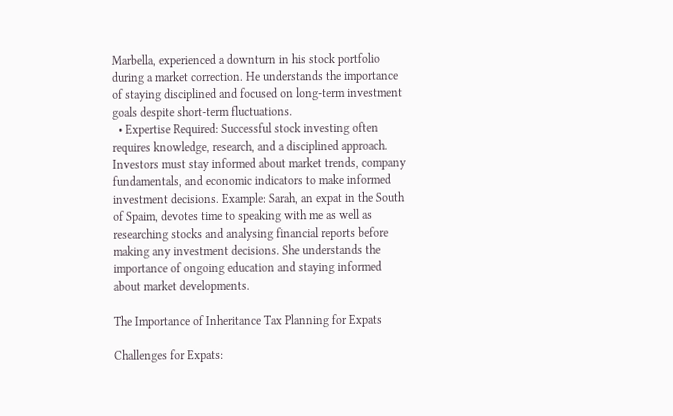Marbella, experienced a downturn in his stock portfolio during a market correction. He understands the importance of staying disciplined and focused on long-term investment goals despite short-term fluctuations.
  • Expertise Required: Successful stock investing often requires knowledge, research, and a disciplined approach. Investors must stay informed about market trends, company fundamentals, and economic indicators to make informed investment decisions. Example: Sarah, an expat in the South of Spaim, devotes time to speaking with me as well as researching stocks and analysing financial reports before making any investment decisions. She understands the importance of ongoing education and staying informed about market developments.

The Importance of Inheritance Tax Planning for Expats

Challenges for Expats: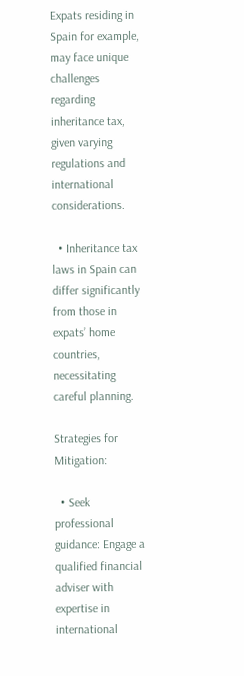Expats residing in Spain for example, may face unique challenges regarding inheritance tax, given varying regulations and international considerations.

  • Inheritance tax laws in Spain can differ significantly from those in expats’ home countries, necessitating careful planning.

Strategies for Mitigation:

  • Seek professional guidance: Engage a qualified financial adviser with expertise in international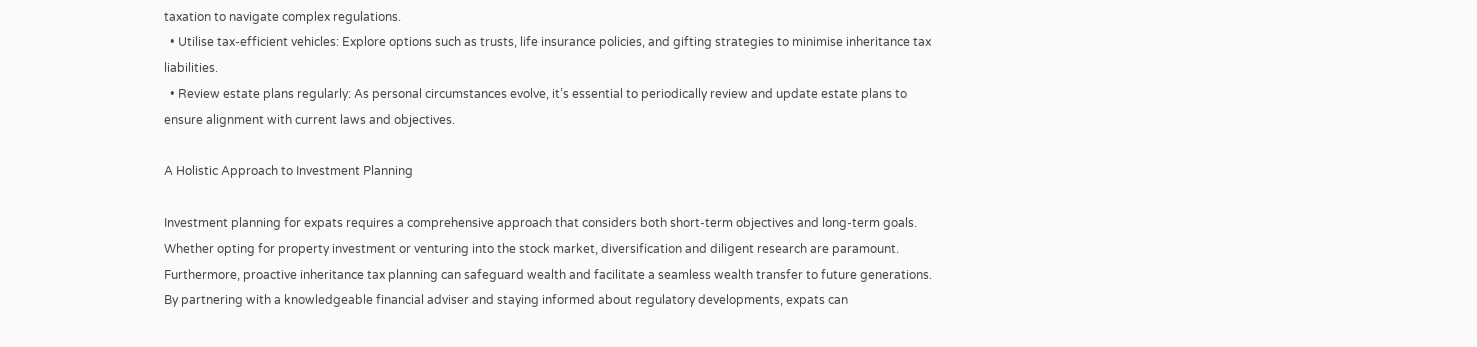taxation to navigate complex regulations.
  • Utilise tax-efficient vehicles: Explore options such as trusts, life insurance policies, and gifting strategies to minimise inheritance tax liabilities.
  • Review estate plans regularly: As personal circumstances evolve, it’s essential to periodically review and update estate plans to ensure alignment with current laws and objectives.

A Holistic Approach to Investment Planning

Investment planning for expats requires a comprehensive approach that considers both short-term objectives and long-term goals. Whether opting for property investment or venturing into the stock market, diversification and diligent research are paramount. Furthermore, proactive inheritance tax planning can safeguard wealth and facilitate a seamless wealth transfer to future generations. By partnering with a knowledgeable financial adviser and staying informed about regulatory developments, expats can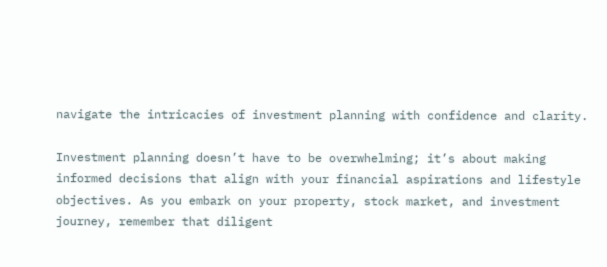navigate the intricacies of investment planning with confidence and clarity.

Investment planning doesn’t have to be overwhelming; it’s about making informed decisions that align with your financial aspirations and lifestyle objectives. As you embark on your property, stock market, and investment journey, remember that diligent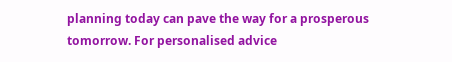planning today can pave the way for a prosperous tomorrow. For personalised advice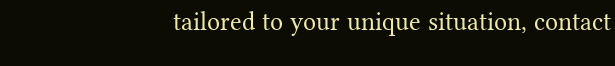tailored to your unique situation, contact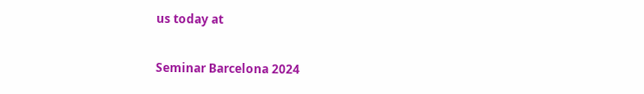us today at

Seminar Barcelona 2024